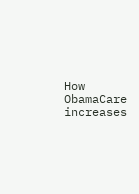How ObamaCare increases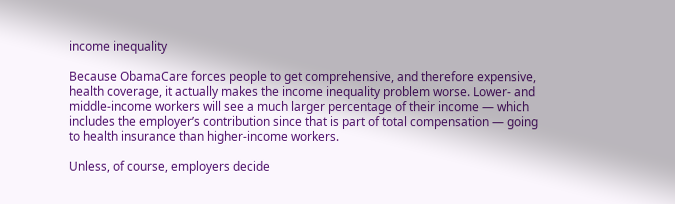income inequality

Because ObamaCare forces people to get comprehensive, and therefore expensive, health coverage, it actually makes the income inequality problem worse. Lower- and middle-income workers will see a much larger percentage of their income — which includes the employer’s contribution since that is part of total compensation — going to health insurance than higher-income workers.

Unless, of course, employers decide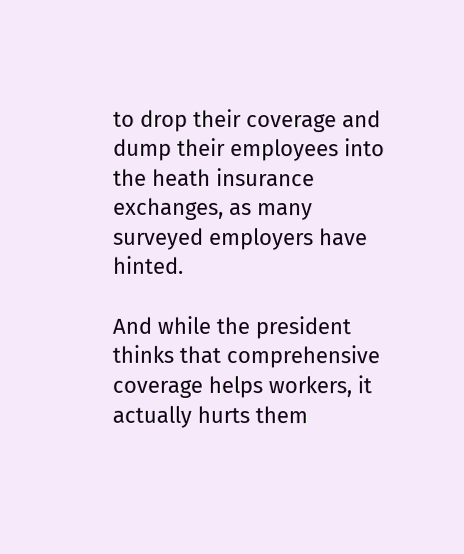to drop their coverage and dump their employees into the heath insurance exchanges, as many surveyed employers have hinted.

And while the president thinks that comprehensive coverage helps workers, it actually hurts them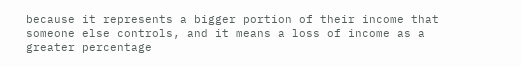because it represents a bigger portion of their income that someone else controls, and it means a loss of income as a greater percentage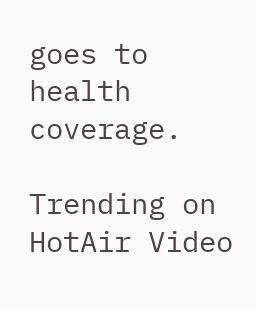goes to health coverage.

Trending on HotAir Video